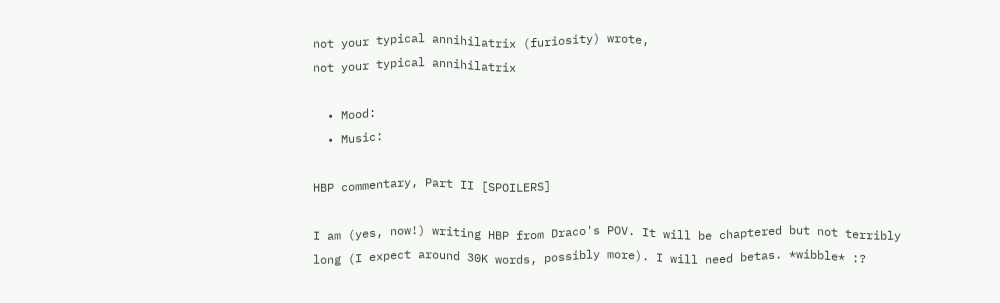not your typical annihilatrix (furiosity) wrote,
not your typical annihilatrix

  • Mood:
  • Music:

HBP commentary, Part II [SPOILERS]

I am (yes, now!) writing HBP from Draco's POV. It will be chaptered but not terribly long (I expect around 30K words, possibly more). I will need betas. *wibble* :?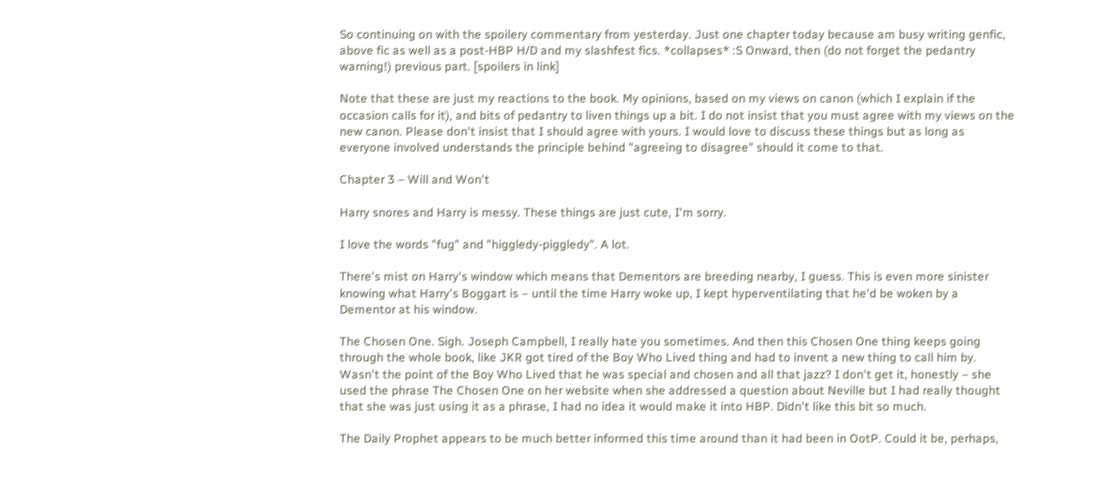So continuing on with the spoilery commentary from yesterday. Just one chapter today because am busy writing genfic, above fic as well as a post-HBP H/D and my slashfest fics. *collapses* :S Onward, then (do not forget the pedantry warning!) previous part. [spoilers in link]

Note that these are just my reactions to the book. My opinions, based on my views on canon (which I explain if the occasion calls for it), and bits of pedantry to liven things up a bit. I do not insist that you must agree with my views on the new canon. Please don't insist that I should agree with yours. I would love to discuss these things but as long as everyone involved understands the principle behind "agreeing to disagree" should it come to that.

Chapter 3 – Will and Won't

Harry snores and Harry is messy. These things are just cute, I'm sorry.

I love the words "fug" and "higgledy-piggledy". A lot.

There's mist on Harry's window which means that Dementors are breeding nearby, I guess. This is even more sinister knowing what Harry's Boggart is – until the time Harry woke up, I kept hyperventilating that he'd be woken by a Dementor at his window.

The Chosen One. Sigh. Joseph Campbell, I really hate you sometimes. And then this Chosen One thing keeps going through the whole book, like JKR got tired of the Boy Who Lived thing and had to invent a new thing to call him by. Wasn't the point of the Boy Who Lived that he was special and chosen and all that jazz? I don't get it, honestly – she used the phrase The Chosen One on her website when she addressed a question about Neville but I had really thought that she was just using it as a phrase, I had no idea it would make it into HBP. Didn't like this bit so much.

The Daily Prophet appears to be much better informed this time around than it had been in OotP. Could it be, perhaps,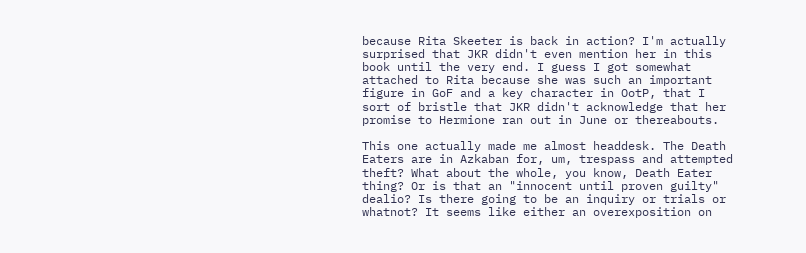because Rita Skeeter is back in action? I'm actually surprised that JKR didn't even mention her in this book until the very end. I guess I got somewhat attached to Rita because she was such an important figure in GoF and a key character in OotP, that I sort of bristle that JKR didn't acknowledge that her promise to Hermione ran out in June or thereabouts.

This one actually made me almost headdesk. The Death Eaters are in Azkaban for, um, trespass and attempted theft? What about the whole, you know, Death Eater thing? Or is that an "innocent until proven guilty" dealio? Is there going to be an inquiry or trials or whatnot? It seems like either an overexposition on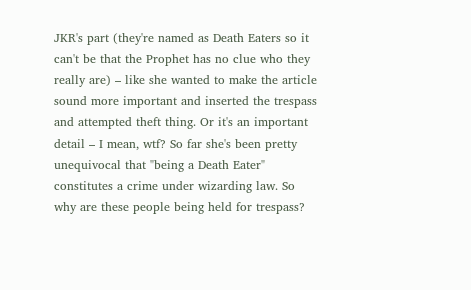JKR's part (they're named as Death Eaters so it can't be that the Prophet has no clue who they really are) – like she wanted to make the article sound more important and inserted the trespass and attempted theft thing. Or it's an important detail – I mean, wtf? So far she's been pretty unequivocal that "being a Death Eater" constitutes a crime under wizarding law. So why are these people being held for trespass?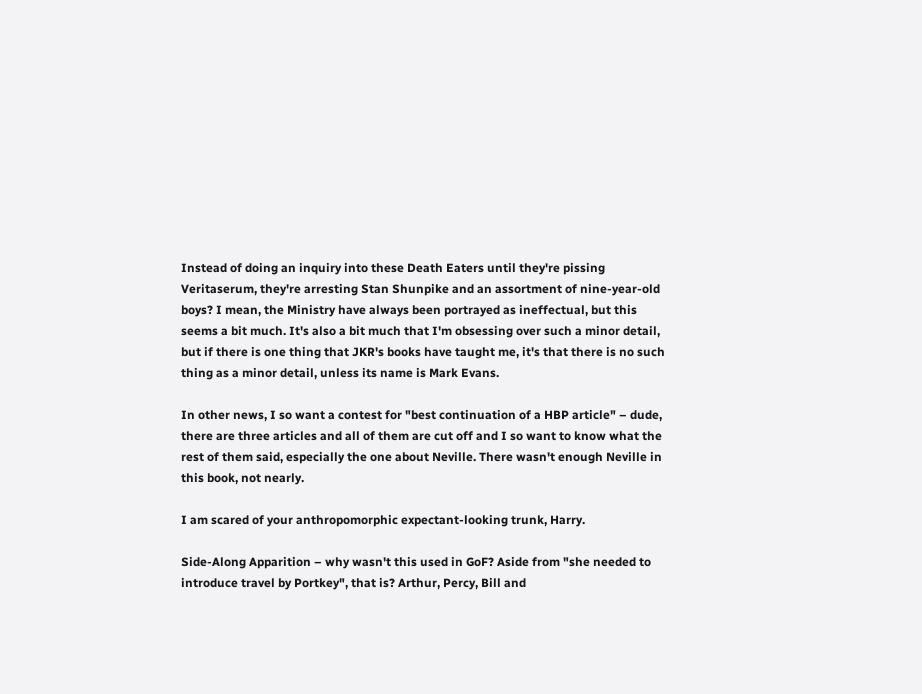Instead of doing an inquiry into these Death Eaters until they're pissing Veritaserum, they're arresting Stan Shunpike and an assortment of nine-year-old boys? I mean, the Ministry have always been portrayed as ineffectual, but this seems a bit much. It's also a bit much that I'm obsessing over such a minor detail, but if there is one thing that JKR's books have taught me, it's that there is no such thing as a minor detail, unless its name is Mark Evans.

In other news, I so want a contest for "best continuation of a HBP article" – dude, there are three articles and all of them are cut off and I so want to know what the rest of them said, especially the one about Neville. There wasn't enough Neville in this book, not nearly.

I am scared of your anthropomorphic expectant-looking trunk, Harry.

Side-Along Apparition – why wasn't this used in GoF? Aside from "she needed to introduce travel by Portkey", that is? Arthur, Percy, Bill and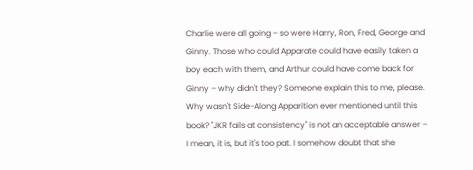Charlie were all going – so were Harry, Ron, Fred, George and Ginny. Those who could Apparate could have easily taken a boy each with them, and Arthur could have come back for Ginny – why didn't they? Someone explain this to me, please. Why wasn't Side-Along Apparition ever mentioned until this book? "JKR fails at consistency" is not an acceptable answer – I mean, it is, but it's too pat. I somehow doubt that she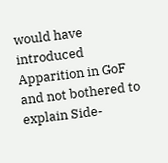would have introduced Apparition in GoF and not bothered to explain Side-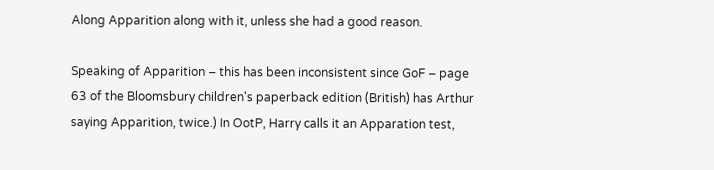Along Apparition along with it, unless she had a good reason.

Speaking of Apparition – this has been inconsistent since GoF – page 63 of the Bloomsbury children's paperback edition (British) has Arthur saying Apparition, twice.) In OotP, Harry calls it an Apparation test,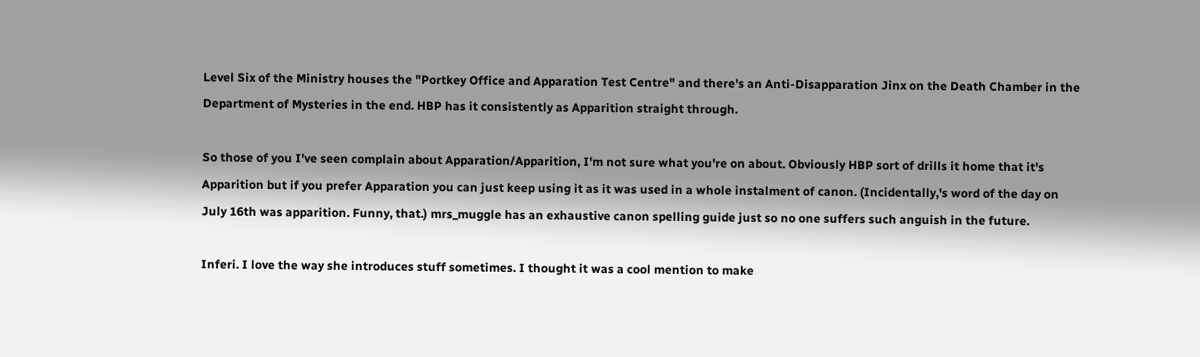Level Six of the Ministry houses the "Portkey Office and Apparation Test Centre" and there's an Anti-Disapparation Jinx on the Death Chamber in the Department of Mysteries in the end. HBP has it consistently as Apparition straight through.

So those of you I've seen complain about Apparation/Apparition, I'm not sure what you're on about. Obviously HBP sort of drills it home that it's Apparition but if you prefer Apparation you can just keep using it as it was used in a whole instalment of canon. (Incidentally,'s word of the day on July 16th was apparition. Funny, that.) mrs_muggle has an exhaustive canon spelling guide just so no one suffers such anguish in the future.

Inferi. I love the way she introduces stuff sometimes. I thought it was a cool mention to make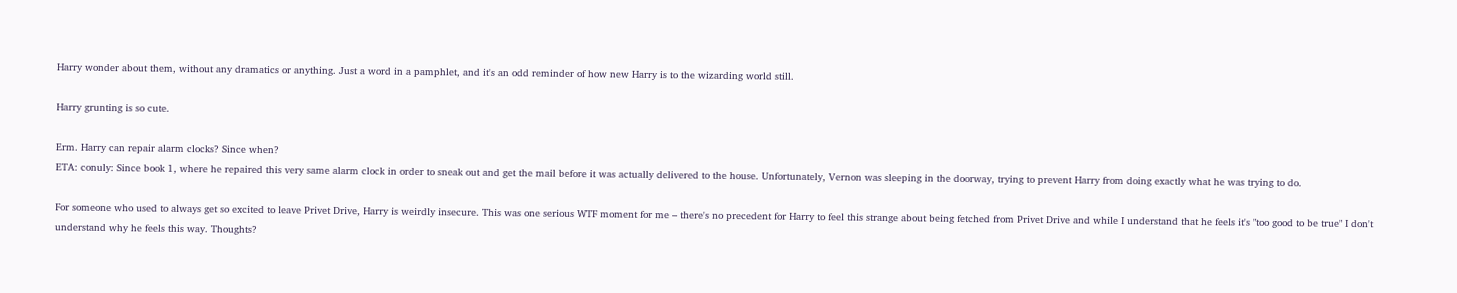Harry wonder about them, without any dramatics or anything. Just a word in a pamphlet, and it's an odd reminder of how new Harry is to the wizarding world still.

Harry grunting is so cute.

Erm. Harry can repair alarm clocks? Since when?
ETA: conuly: Since book 1, where he repaired this very same alarm clock in order to sneak out and get the mail before it was actually delivered to the house. Unfortunately, Vernon was sleeping in the doorway, trying to prevent Harry from doing exactly what he was trying to do.

For someone who used to always get so excited to leave Privet Drive, Harry is weirdly insecure. This was one serious WTF moment for me – there's no precedent for Harry to feel this strange about being fetched from Privet Drive and while I understand that he feels it's "too good to be true" I don't understand why he feels this way. Thoughts?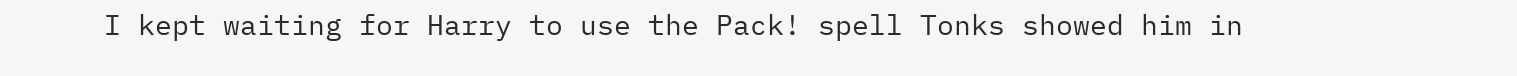I kept waiting for Harry to use the Pack! spell Tonks showed him in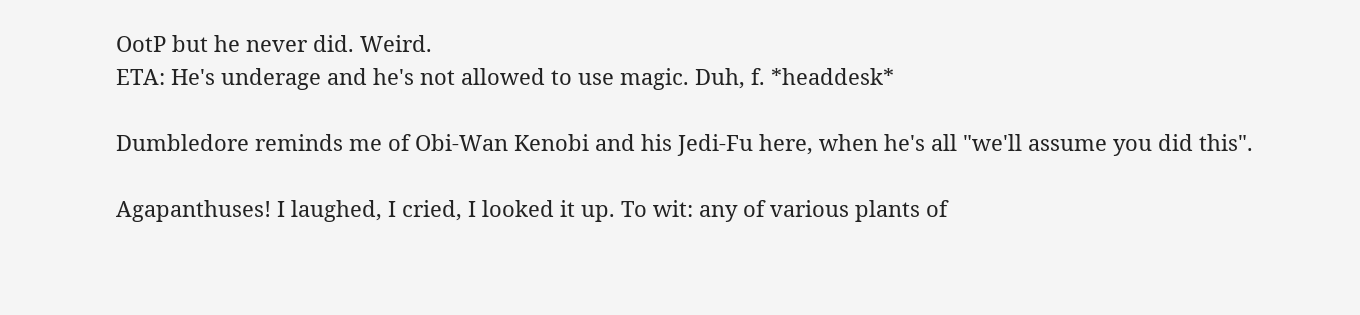OotP but he never did. Weird.
ETA: He's underage and he's not allowed to use magic. Duh, f. *headdesk*

Dumbledore reminds me of Obi-Wan Kenobi and his Jedi-Fu here, when he's all "we'll assume you did this".

Agapanthuses! I laughed, I cried, I looked it up. To wit: any of various plants of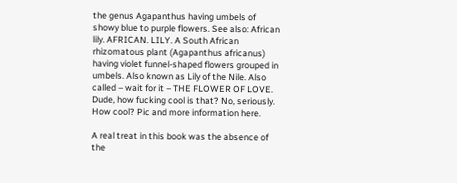the genus Agapanthus having umbels of showy blue to purple flowers. See also: African lily. AFRICAN. LILY. A South African rhizomatous plant (Agapanthus africanus) having violet funnel-shaped flowers grouped in umbels. Also known as Lily of the Nile. Also called – wait for it – THE FLOWER OF LOVE. Dude, how fucking cool is that? No, seriously. How cool? Pic and more information here.

A real treat in this book was the absence of the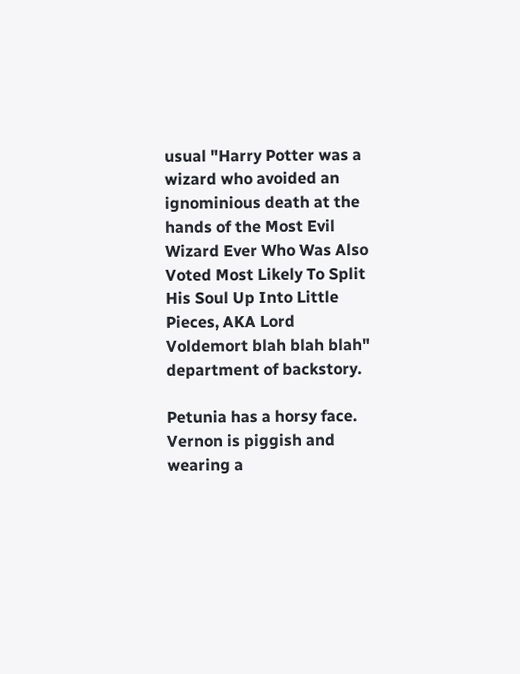usual "Harry Potter was a wizard who avoided an ignominious death at the hands of the Most Evil Wizard Ever Who Was Also Voted Most Likely To Split His Soul Up Into Little Pieces, AKA Lord Voldemort blah blah blah" department of backstory.

Petunia has a horsy face. Vernon is piggish and wearing a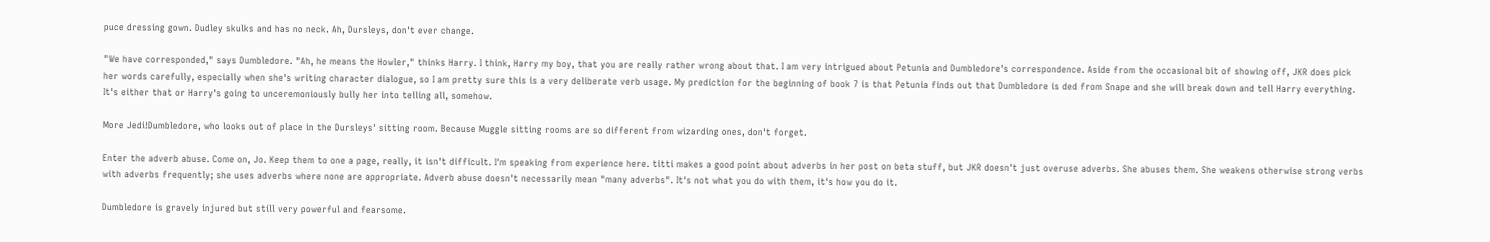puce dressing gown. Dudley skulks and has no neck. Ah, Dursleys, don't ever change.

"We have corresponded," says Dumbledore. "Ah, he means the Howler," thinks Harry. I think, Harry my boy, that you are really rather wrong about that. I am very intrigued about Petunia and Dumbledore's correspondence. Aside from the occasional bit of showing off, JKR does pick her words carefully, especially when she's writing character dialogue, so I am pretty sure this is a very deliberate verb usage. My prediction for the beginning of book 7 is that Petunia finds out that Dumbledore is ded from Snape and she will break down and tell Harry everything. It's either that or Harry's going to unceremoniously bully her into telling all, somehow.

More Jedi!Dumbledore, who looks out of place in the Dursleys' sitting room. Because Muggle sitting rooms are so different from wizarding ones, don't forget.

Enter the adverb abuse. Come on, Jo. Keep them to one a page, really, it isn't difficult. I'm speaking from experience here. titti makes a good point about adverbs in her post on beta stuff, but JKR doesn't just overuse adverbs. She abuses them. She weakens otherwise strong verbs with adverbs frequently; she uses adverbs where none are appropriate. Adverb abuse doesn't necessarily mean "many adverbs". It's not what you do with them, it's how you do it.

Dumbledore is gravely injured but still very powerful and fearsome.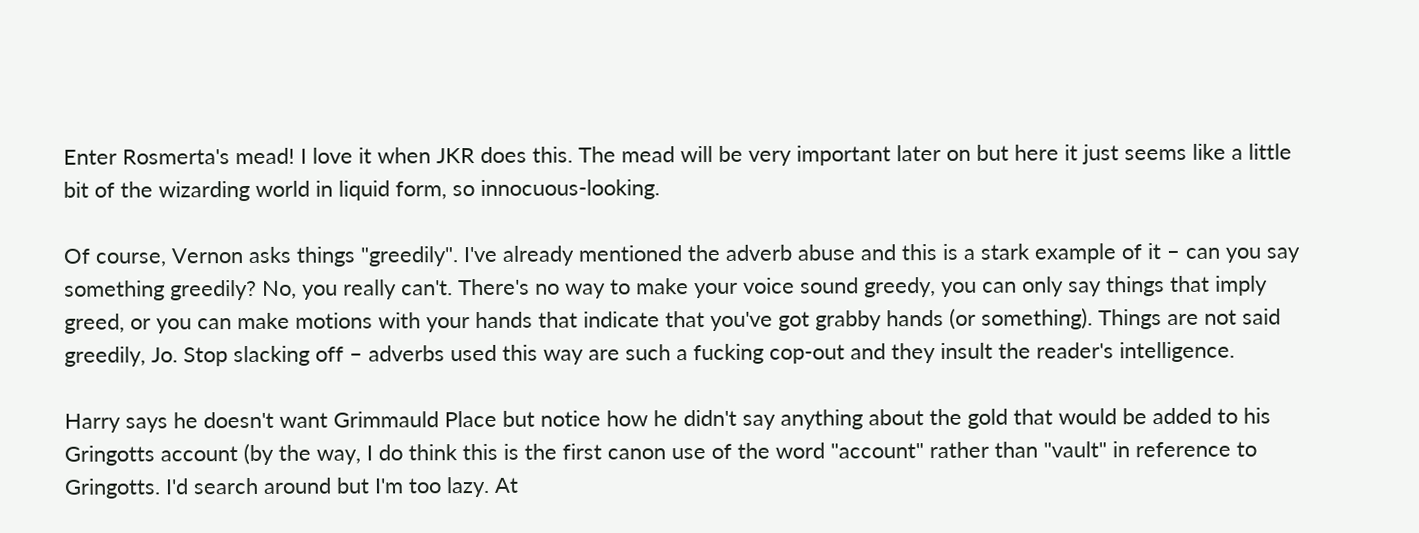Enter Rosmerta's mead! I love it when JKR does this. The mead will be very important later on but here it just seems like a little bit of the wizarding world in liquid form, so innocuous-looking.

Of course, Vernon asks things "greedily". I've already mentioned the adverb abuse and this is a stark example of it – can you say something greedily? No, you really can't. There's no way to make your voice sound greedy, you can only say things that imply greed, or you can make motions with your hands that indicate that you've got grabby hands (or something). Things are not said greedily, Jo. Stop slacking off – adverbs used this way are such a fucking cop-out and they insult the reader's intelligence.

Harry says he doesn't want Grimmauld Place but notice how he didn't say anything about the gold that would be added to his Gringotts account (by the way, I do think this is the first canon use of the word "account" rather than "vault" in reference to Gringotts. I'd search around but I'm too lazy. At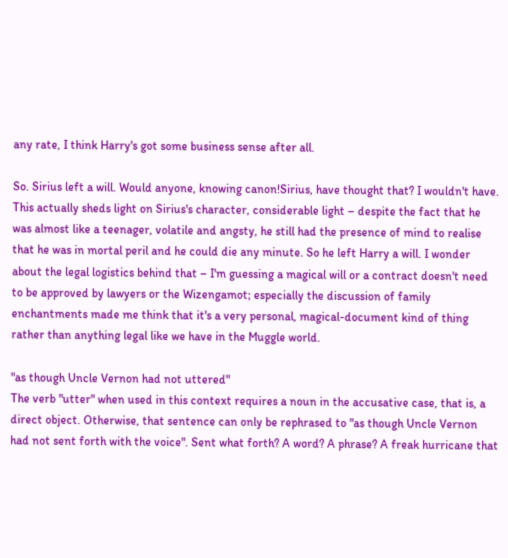any rate, I think Harry's got some business sense after all.

So. Sirius left a will. Would anyone, knowing canon!Sirius, have thought that? I wouldn't have. This actually sheds light on Sirius's character, considerable light – despite the fact that he was almost like a teenager, volatile and angsty, he still had the presence of mind to realise that he was in mortal peril and he could die any minute. So he left Harry a will. I wonder about the legal logistics behind that – I'm guessing a magical will or a contract doesn't need to be approved by lawyers or the Wizengamot; especially the discussion of family enchantments made me think that it's a very personal, magical-document kind of thing rather than anything legal like we have in the Muggle world.

"as though Uncle Vernon had not uttered"
The verb "utter" when used in this context requires a noun in the accusative case, that is, a direct object. Otherwise, that sentence can only be rephrased to "as though Uncle Vernon had not sent forth with the voice". Sent what forth? A word? A phrase? A freak hurricane that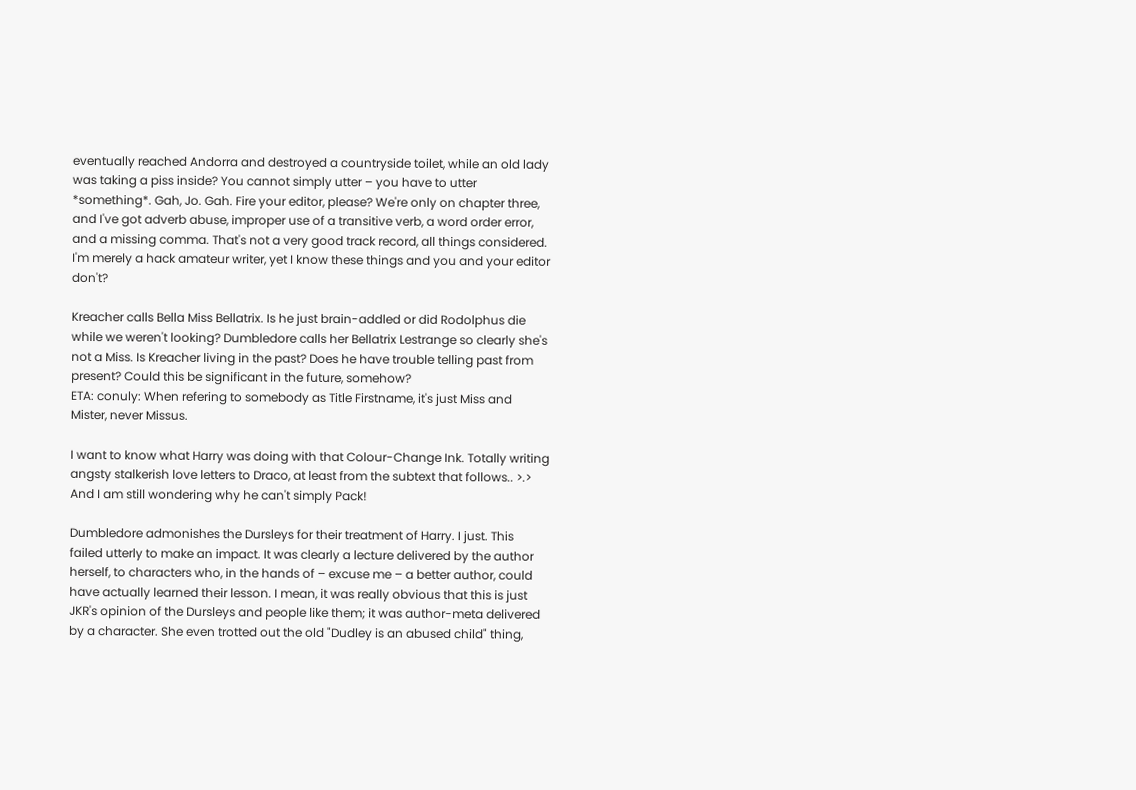eventually reached Andorra and destroyed a countryside toilet, while an old lady was taking a piss inside? You cannot simply utter – you have to utter *something*. Gah, Jo. Gah. Fire your editor, please? We're only on chapter three, and I've got adverb abuse, improper use of a transitive verb, a word order error, and a missing comma. That's not a very good track record, all things considered. I'm merely a hack amateur writer, yet I know these things and you and your editor don't?

Kreacher calls Bella Miss Bellatrix. Is he just brain-addled or did Rodolphus die while we weren't looking? Dumbledore calls her Bellatrix Lestrange so clearly she's not a Miss. Is Kreacher living in the past? Does he have trouble telling past from present? Could this be significant in the future, somehow?
ETA: conuly: When refering to somebody as Title Firstname, it's just Miss and Mister, never Missus.

I want to know what Harry was doing with that Colour-Change Ink. Totally writing angsty stalkerish love letters to Draco, at least from the subtext that follows.. >.> And I am still wondering why he can't simply Pack!

Dumbledore admonishes the Dursleys for their treatment of Harry. I just. This failed utterly to make an impact. It was clearly a lecture delivered by the author herself, to characters who, in the hands of – excuse me – a better author, could have actually learned their lesson. I mean, it was really obvious that this is just JKR's opinion of the Dursleys and people like them; it was author-meta delivered by a character. She even trotted out the old "Dudley is an abused child" thing,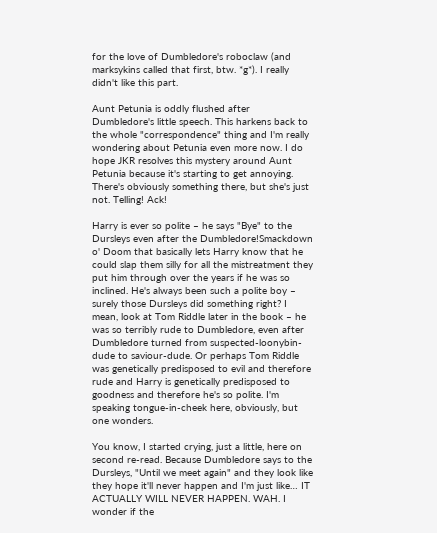for the love of Dumbledore's roboclaw (and marksykins called that first, btw. *g*). I really didn't like this part.

Aunt Petunia is oddly flushed after Dumbledore's little speech. This harkens back to the whole "correspondence" thing and I'm really wondering about Petunia even more now. I do hope JKR resolves this mystery around Aunt Petunia because it's starting to get annoying. There's obviously something there, but she's just not. Telling! Ack!

Harry is ever so polite – he says "Bye" to the Dursleys even after the Dumbledore!Smackdown o' Doom that basically lets Harry know that he could slap them silly for all the mistreatment they put him through over the years if he was so inclined. He's always been such a polite boy – surely those Dursleys did something right? I mean, look at Tom Riddle later in the book – he was so terribly rude to Dumbledore, even after Dumbledore turned from suspected-loonybin-dude to saviour-dude. Or perhaps Tom Riddle was genetically predisposed to evil and therefore rude and Harry is genetically predisposed to goodness and therefore he's so polite. I'm speaking tongue-in-cheek here, obviously, but one wonders.

You know, I started crying, just a little, here on second re-read. Because Dumbledore says to the Dursleys, "Until we meet again" and they look like they hope it'll never happen and I'm just like… IT ACTUALLY WILL NEVER HAPPEN. WAH. I wonder if the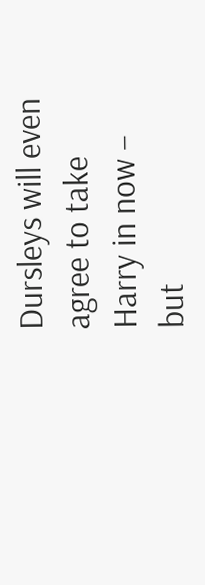Dursleys will even agree to take Harry in now – but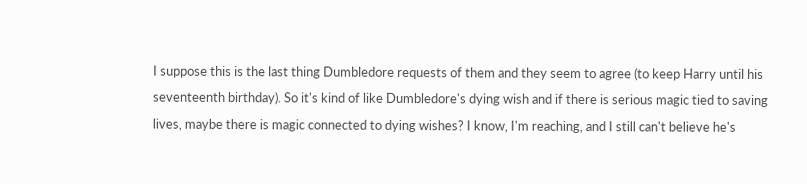I suppose this is the last thing Dumbledore requests of them and they seem to agree (to keep Harry until his seventeenth birthday). So it's kind of like Dumbledore's dying wish and if there is serious magic tied to saving lives, maybe there is magic connected to dying wishes? I know, I'm reaching, and I still can't believe he's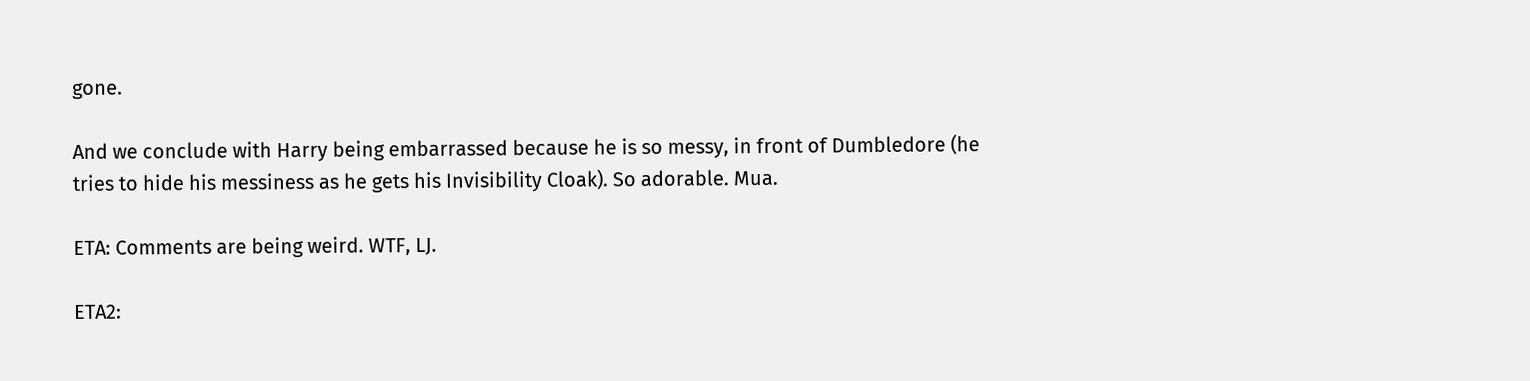gone.

And we conclude with Harry being embarrassed because he is so messy, in front of Dumbledore (he tries to hide his messiness as he gets his Invisibility Cloak). So adorable. Mua.

ETA: Comments are being weird. WTF, LJ.

ETA2: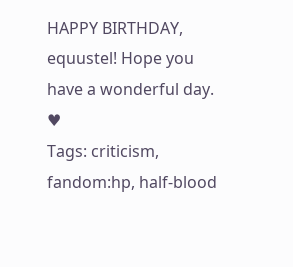HAPPY BIRTHDAY, equustel! Hope you have a wonderful day. ♥
Tags: criticism, fandom:hp, half-blood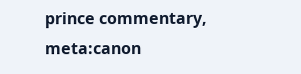prince commentary, meta:canon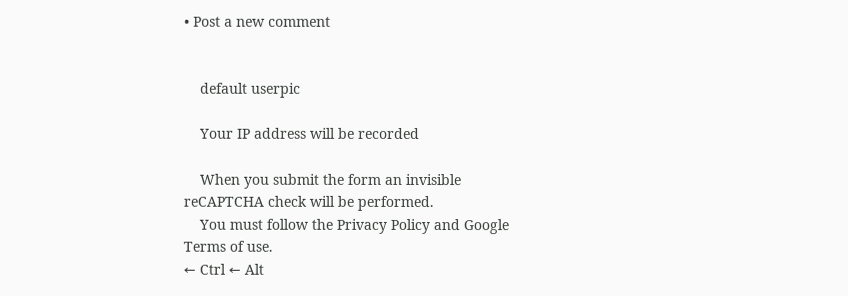• Post a new comment


    default userpic

    Your IP address will be recorded

    When you submit the form an invisible reCAPTCHA check will be performed.
    You must follow the Privacy Policy and Google Terms of use.
← Ctrl ← Alt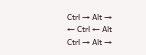Ctrl → Alt →
← Ctrl ← Alt
Ctrl → Alt →